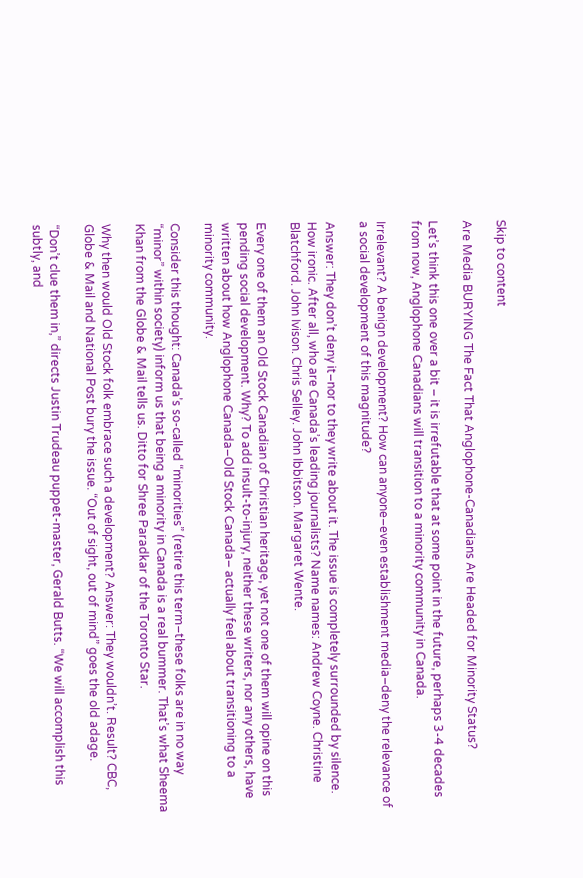Skip to content

Are Media BURYING The Fact That Anglophone-Canadians Are Headed for Minority Status?

Let’s think this one over a bit – it is irrefutable that at some point in the future, perhaps 3-4 decades from now, Anglophone Canadians will transition to a minority community in Canada.

Irrelevant? A benign development? How can anyone–even establishment media–deny the relevance of a social development of this magnitude?

Answer: They don’t deny it–nor to they write about it. The issue is completely surrounded by silence. How ironic. After all, who are Canada’s leading journalists? Name names: Andrew Coyne. Christine Blatchford. John Ivison. Chris Selley. John Ibbitson. Margaret Wente.

Every one of them an Old Stock Canadian of Christian heritage, yet not one of them will opine on this pending social development. Why? To add insult-to-injury, neither these writers, nor any others, have written about how Anglophone Canada–Old Stock Canada– actually feel about transitioning to a minority community.

Consider this thought: Canada’s so-called “minorities” (retire this term–these folks are in no way “minor” within society) inform us that being a minority in Canada is a real bummer. That’s what Sheema Khan from the Globe & Mail tells us. Ditto for Shree Paradkar of the Toronto Star.

Why then would Old Stock folk embrace such a development? Answer: They wouldn’t. Result? CBC, Globe & Mail and National Post bury the issue. “Out of sight, out of mind” goes the old adage.

“Don’t clue them in,” directs Justin Trudeau puppet-master, Gerald Butts. “We will accomplish this subtly, and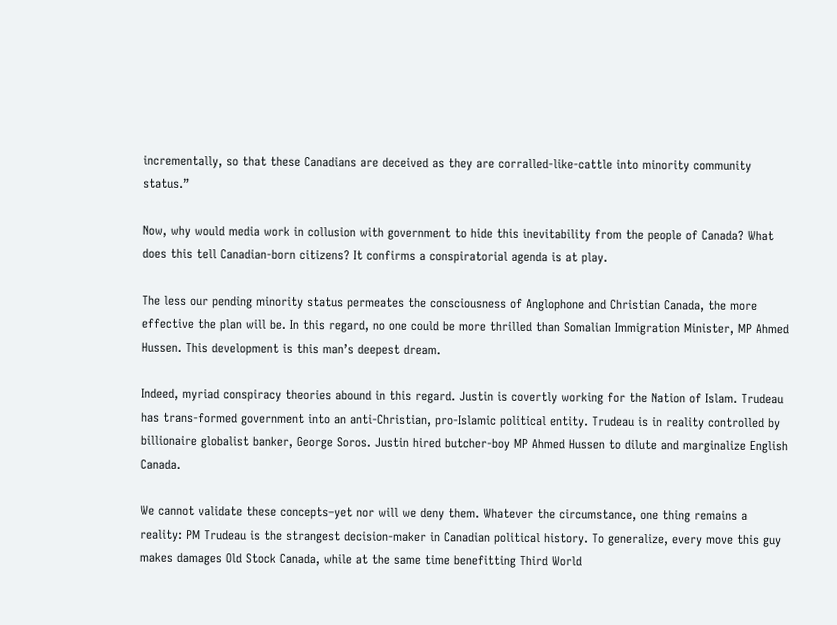incrementally, so that these Canadians are deceived as they are corralled-like-cattle into minority community status.”

Now, why would media work in collusion with government to hide this inevitability from the people of Canada? What does this tell Canadian-born citizens? It confirms a conspiratorial agenda is at play.

The less our pending minority status permeates the consciousness of Anglophone and Christian Canada, the more effective the plan will be. In this regard, no one could be more thrilled than Somalian Immigration Minister, MP Ahmed Hussen. This development is this man’s deepest dream.

Indeed, myriad conspiracy theories abound in this regard. Justin is covertly working for the Nation of Islam. Trudeau has trans-formed government into an anti-Christian, pro-Islamic political entity. Trudeau is in reality controlled by billionaire globalist banker, George Soros. Justin hired butcher-boy MP Ahmed Hussen to dilute and marginalize English Canada.

We cannot validate these concepts–yet nor will we deny them. Whatever the circumstance, one thing remains a reality: PM Trudeau is the strangest decision-maker in Canadian political history. To generalize, every move this guy makes damages Old Stock Canada, while at the same time benefitting Third World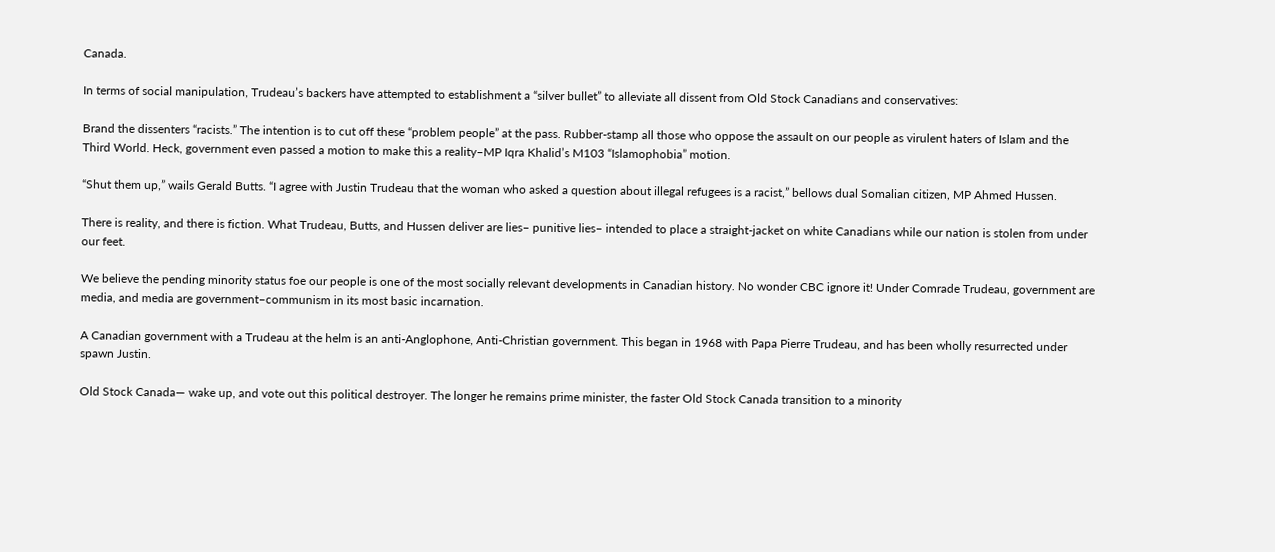Canada.

In terms of social manipulation, Trudeau’s backers have attempted to establishment a “silver bullet” to alleviate all dissent from Old Stock Canadians and conservatives:

Brand the dissenters “racists.” The intention is to cut off these “problem people” at the pass. Rubber-stamp all those who oppose the assault on our people as virulent haters of Islam and the Third World. Heck, government even passed a motion to make this a reality–MP Iqra Khalid’s M103 “Islamophobia” motion.

“Shut them up,” wails Gerald Butts. “I agree with Justin Trudeau that the woman who asked a question about illegal refugees is a racist,” bellows dual Somalian citizen, MP Ahmed Hussen.

There is reality, and there is fiction. What Trudeau, Butts, and Hussen deliver are lies– punitive lies– intended to place a straight-jacket on white Canadians while our nation is stolen from under our feet.

We believe the pending minority status foe our people is one of the most socially relevant developments in Canadian history. No wonder CBC ignore it! Under Comrade Trudeau, government are media, and media are government–communism in its most basic incarnation.

A Canadian government with a Trudeau at the helm is an anti-Anglophone, Anti-Christian government. This began in 1968 with Papa Pierre Trudeau, and has been wholly resurrected under spawn Justin.

Old Stock Canada— wake up, and vote out this political destroyer. The longer he remains prime minister, the faster Old Stock Canada transition to a minority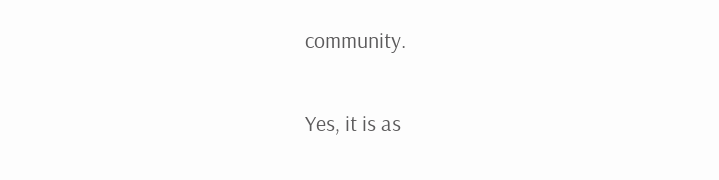community.

Yes, it is as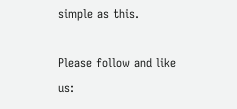simple as this.

Please follow and like us: